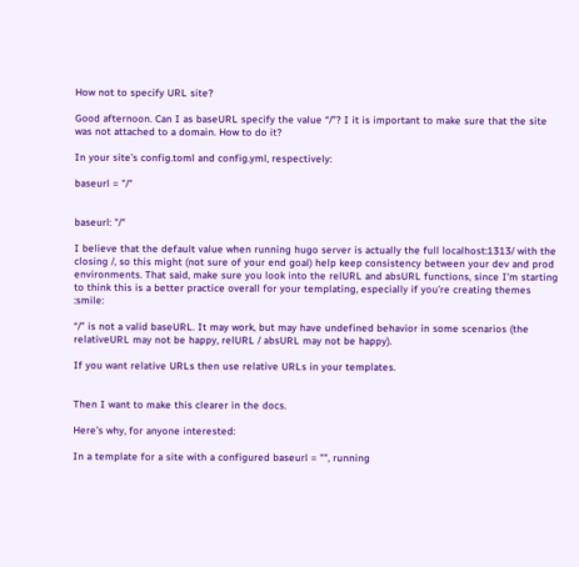How not to specify URL site?

Good afternoon. Can I as baseURL specify the value “/”? I it is important to make sure that the site was not attached to a domain. How to do it?

In your site’s config.toml and config.yml, respectively:

baseurl = "/"


baseurl: "/"

I believe that the default value when running hugo server is actually the full localhost:1313/ with the closing /, so this might (not sure of your end goal) help keep consistency between your dev and prod environments. That said, make sure you look into the relURL and absURL functions, since I’m starting to think this is a better practice overall for your templating, especially if you’re creating themes :smile:

“/” is not a valid baseURL. It may work, but may have undefined behavior in some scenarios (the relativeURL may not be happy, relURL / absURL may not be happy).

If you want relative URLs then use relative URLs in your templates.


Then I want to make this clearer in the docs.

Here’s why, for anyone interested:

In a template for a site with a configured baseurl = "", running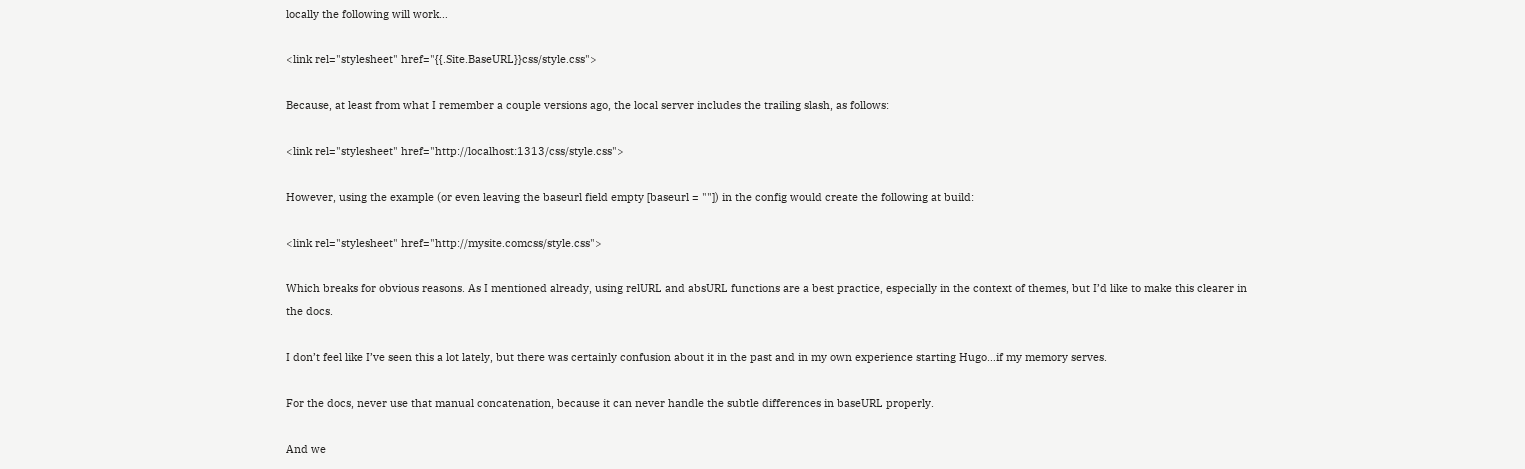locally the following will work…

<link rel="stylesheet" href="{{.Site.BaseURL}}css/style.css">

Because, at least from what I remember a couple versions ago, the local server includes the trailing slash, as follows:

<link rel="stylesheet" href="http://localhost:1313/css/style.css">

However, using the example (or even leaving the baseurl field empty [baseurl = ""]) in the config would create the following at build:

<link rel="stylesheet" href="http://mysite.comcss/style.css">

Which breaks for obvious reasons. As I mentioned already, using relURL and absURL functions are a best practice, especially in the context of themes, but I’d like to make this clearer in the docs.

I don’t feel like I’ve seen this a lot lately, but there was certainly confusion about it in the past and in my own experience starting Hugo…if my memory serves.

For the docs, never use that manual concatenation, because it can never handle the subtle differences in baseURL properly.

And we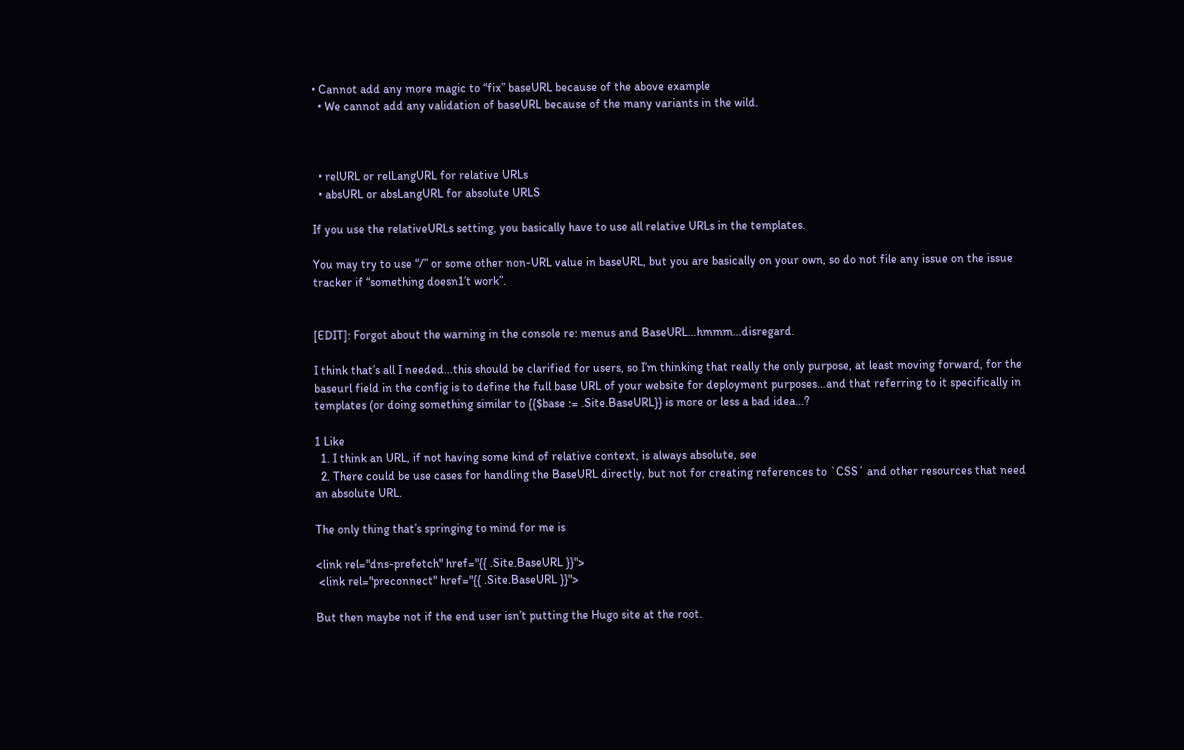• Cannot add any more magic to “fix” baseURL because of the above example
  • We cannot add any validation of baseURL because of the many variants in the wild.



  • relURL or relLangURL for relative URLs
  • absURL or absLangURL for absolute URLS

If you use the relativeURLs setting, you basically have to use all relative URLs in the templates.

You may try to use “/” or some other non-URL value in baseURL, but you are basically on your own, so do not file any issue on the issue tracker if “something doesn1’t work”.


[EDIT]: Forgot about the warning in the console re: menus and BaseURL…hmmm…disregard.

I think that’s all I needed…this should be clarified for users, so I’m thinking that really the only purpose, at least moving forward, for the baseurl field in the config is to define the full base URL of your website for deployment purposes…and that referring to it specifically in templates (or doing something similar to {{$base := .Site.BaseURL}} is more or less a bad idea…?

1 Like
  1. I think an URL, if not having some kind of relative context, is always absolute, see
  2. There could be use cases for handling the BaseURL directly, but not for creating references to `CSS´ and other resources that need an absolute URL.

The only thing that’s springing to mind for me is

<link rel="dns-prefetch" href="{{ .Site.BaseURL }}">
 <link rel="preconnect" href="{{ .Site.BaseURL }}">

But then maybe not if the end user isn’t putting the Hugo site at the root.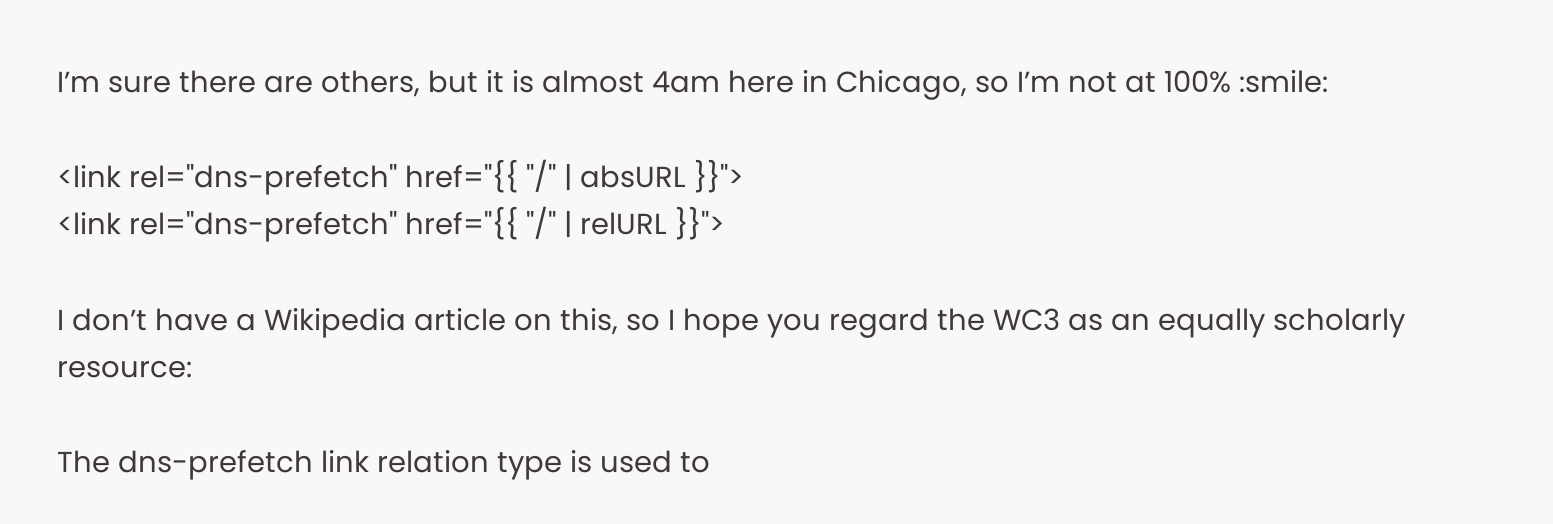I’m sure there are others, but it is almost 4am here in Chicago, so I’m not at 100% :smile:

<link rel="dns-prefetch" href="{{ "/" | absURL }}">
<link rel="dns-prefetch" href="{{ "/" | relURL }}">

I don’t have a Wikipedia article on this, so I hope you regard the WC3 as an equally scholarly resource:

The dns-prefetch link relation type is used to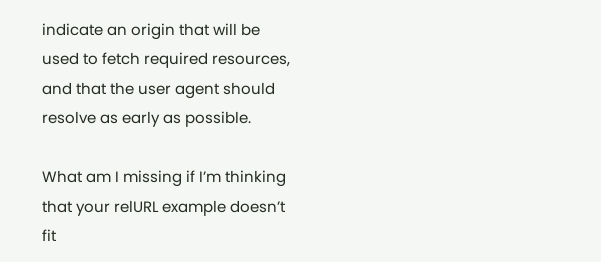indicate an origin that will be used to fetch required resources, and that the user agent should resolve as early as possible.

What am I missing if I’m thinking that your relURL example doesn’t fit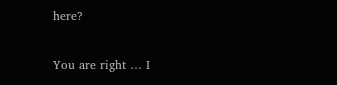here?

You are right … I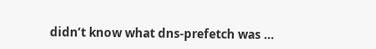didn’t know what dns-prefetch was …